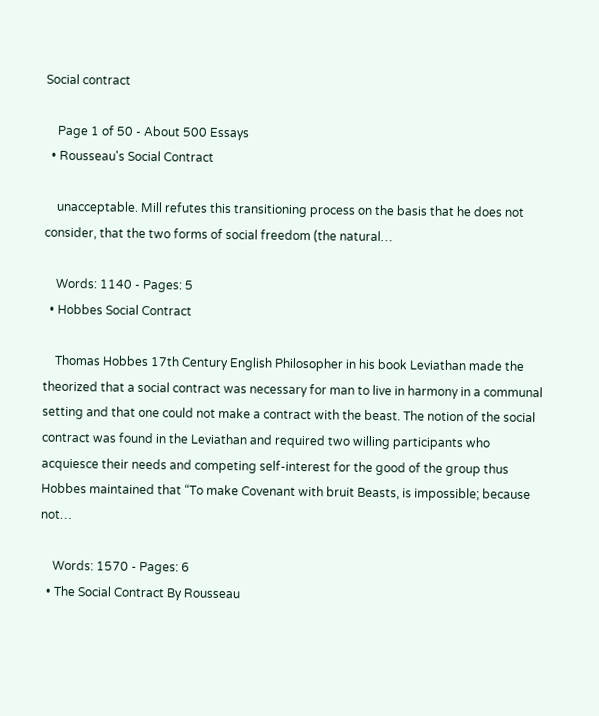Social contract

    Page 1 of 50 - About 500 Essays
  • Rousseau's Social Contract

    unacceptable. Mill refutes this transitioning process on the basis that he does not consider, that the two forms of social freedom (the natural…

    Words: 1140 - Pages: 5
  • Hobbes Social Contract

    Thomas Hobbes 17th Century English Philosopher in his book Leviathan made the theorized that a social contract was necessary for man to live in harmony in a communal setting and that one could not make a contract with the beast. The notion of the social contract was found in the Leviathan and required two willing participants who acquiesce their needs and competing self-interest for the good of the group thus Hobbes maintained that “To make Covenant with bruit Beasts, is impossible; because not…

    Words: 1570 - Pages: 6
  • The Social Contract By Rousseau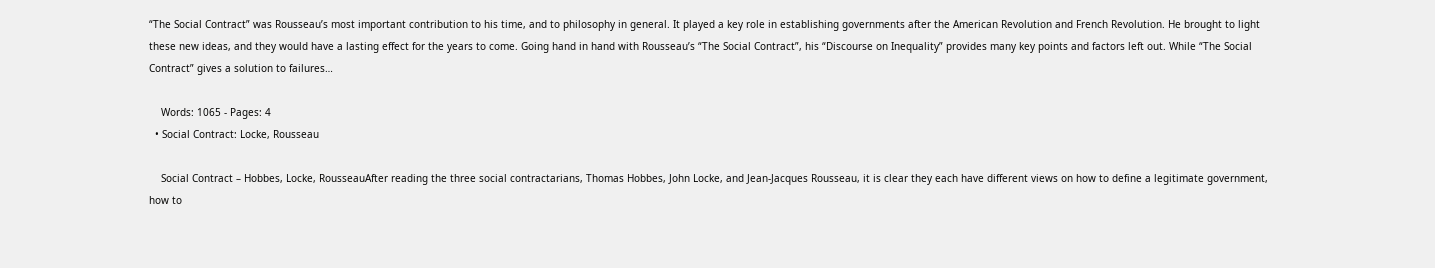“The Social Contract” was Rousseau’s most important contribution to his time, and to philosophy in general. It played a key role in establishing governments after the American Revolution and French Revolution. He brought to light these new ideas, and they would have a lasting effect for the years to come. Going hand in hand with Rousseau’s “The Social Contract”, his “Discourse on Inequality” provides many key points and factors left out. While “The Social Contract” gives a solution to failures…

    Words: 1065 - Pages: 4
  • Social Contract: Locke, Rousseau

    Social Contract – Hobbes, Locke, RousseauAfter reading the three social contractarians, Thomas Hobbes, John Locke, and Jean-Jacques Rousseau, it is clear they each have different views on how to define a legitimate government, how to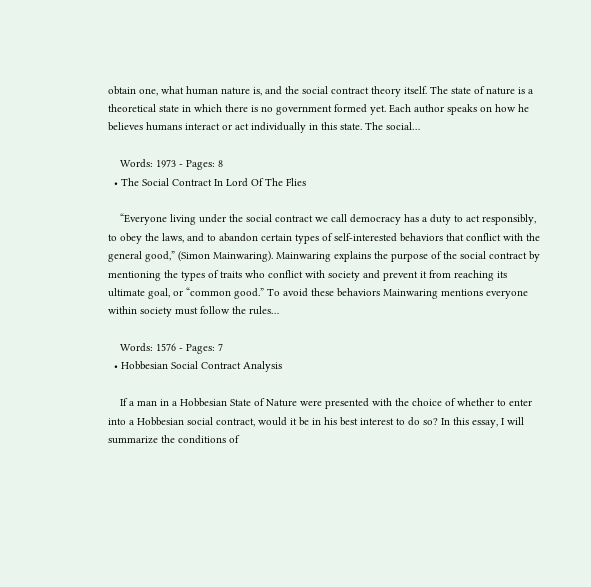obtain one, what human nature is, and the social contract theory itself. The state of nature is a theoretical state in which there is no government formed yet. Each author speaks on how he believes humans interact or act individually in this state. The social…

    Words: 1973 - Pages: 8
  • The Social Contract In Lord Of The Flies

    “Everyone living under the social contract we call democracy has a duty to act responsibly, to obey the laws, and to abandon certain types of self-interested behaviors that conflict with the general good,” (Simon Mainwaring). Mainwaring explains the purpose of the social contract by mentioning the types of traits who conflict with society and prevent it from reaching its ultimate goal, or “common good.” To avoid these behaviors Mainwaring mentions everyone within society must follow the rules…

    Words: 1576 - Pages: 7
  • Hobbesian Social Contract Analysis

    If a man in a Hobbesian State of Nature were presented with the choice of whether to enter into a Hobbesian social contract, would it be in his best interest to do so? In this essay, I will summarize the conditions of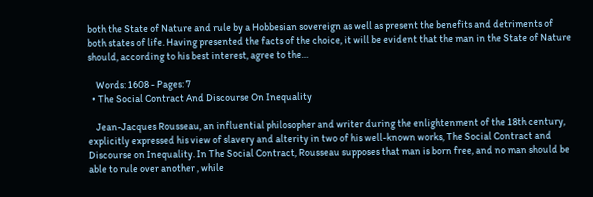both the State of Nature and rule by a Hobbesian sovereign as well as present the benefits and detriments of both states of life. Having presented the facts of the choice, it will be evident that the man in the State of Nature should, according to his best interest, agree to the…

    Words: 1608 - Pages: 7
  • The Social Contract And Discourse On Inequality

    Jean-Jacques Rousseau, an influential philosopher and writer during the enlightenment of the 18th century, explicitly expressed his view of slavery and alterity in two of his well-known works, The Social Contract and Discourse on Inequality. In The Social Contract, Rousseau supposes that man is born free, and no man should be able to rule over another , while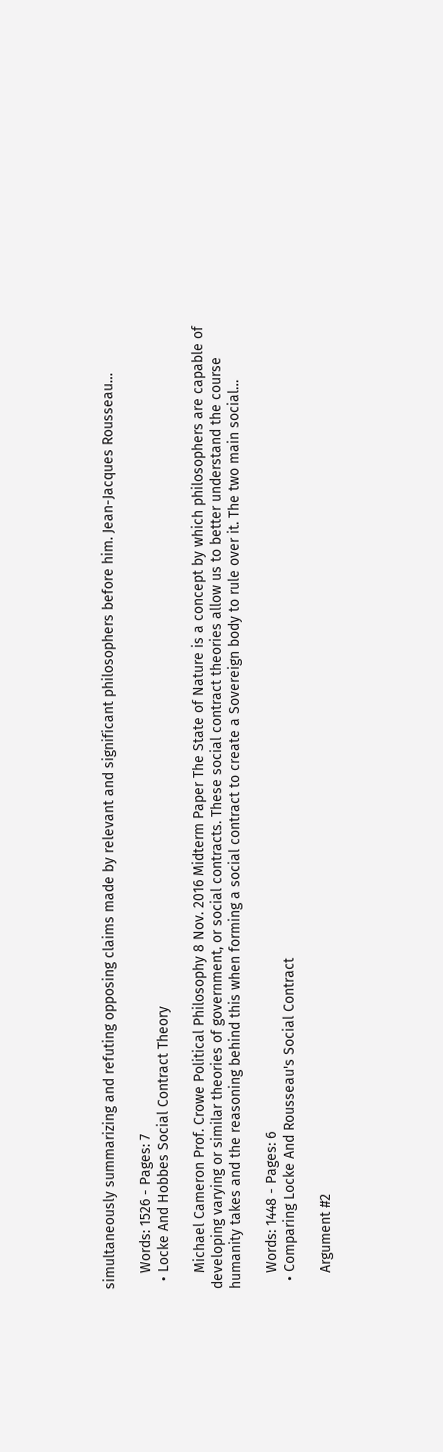simultaneously summarizing and refuting opposing claims made by relevant and significant philosophers before him. Jean-Jacques Rousseau…

    Words: 1526 - Pages: 7
  • Locke And Hobbes Social Contract Theory

    Michael Cameron Prof. Crowe Political Philosophy 8 Nov. 2016 Midterm Paper The State of Nature is a concept by which philosophers are capable of developing varying or similar theories of government, or social contracts. These social contract theories allow us to better understand the course humanity takes and the reasoning behind this when forming a social contract to create a Sovereign body to rule over it. The two main social…

    Words: 1448 - Pages: 6
  • Comparing Locke And Rousseau's Social Contract

    Argument #2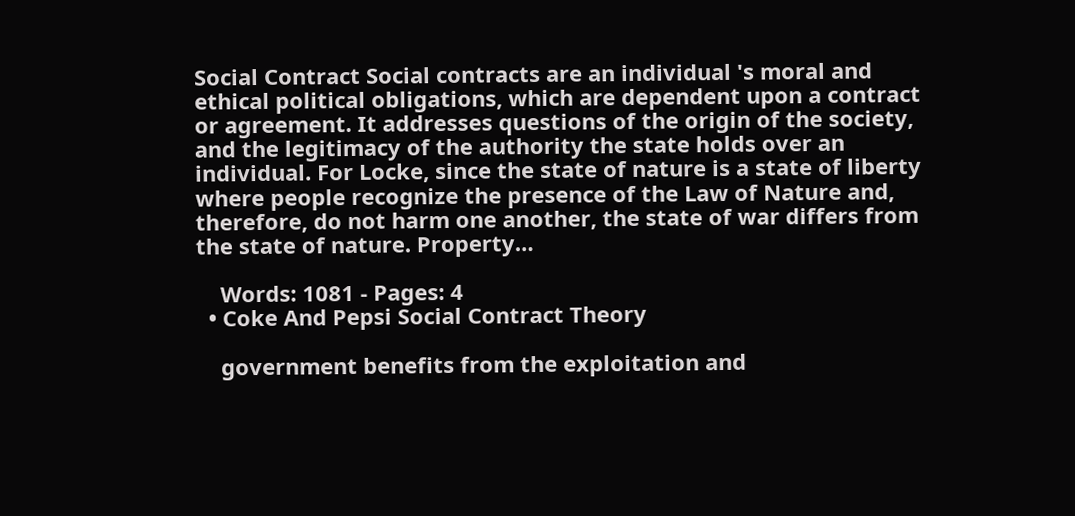Social Contract Social contracts are an individual 's moral and ethical political obligations, which are dependent upon a contract or agreement. It addresses questions of the origin of the society, and the legitimacy of the authority the state holds over an individual. For Locke, since the state of nature is a state of liberty where people recognize the presence of the Law of Nature and, therefore, do not harm one another, the state of war differs from the state of nature. Property…

    Words: 1081 - Pages: 4
  • Coke And Pepsi Social Contract Theory

    government benefits from the exploitation and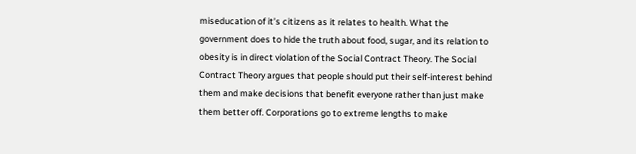miseducation of it’s citizens as it relates to health. What the government does to hide the truth about food, sugar, and its relation to obesity is in direct violation of the Social Contract Theory. The Social Contract Theory argues that people should put their self-interest behind them and make decisions that benefit everyone rather than just make them better off. Corporations go to extreme lengths to make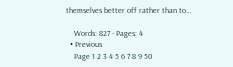themselves better off rather than to…

    Words: 827 - Pages: 4
  • Previous
    Page 1 2 3 4 5 6 7 8 9 50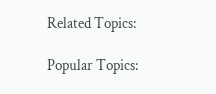Related Topics:

Popular Topics: